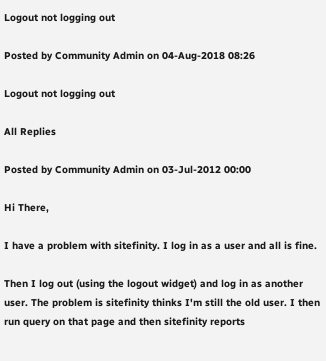Logout not logging out

Posted by Community Admin on 04-Aug-2018 08:26

Logout not logging out

All Replies

Posted by Community Admin on 03-Jul-2012 00:00

Hi There,

I have a problem with sitefinity. I log in as a user and all is fine.

Then I log out (using the logout widget) and log in as another user. The problem is sitefinity thinks I'm still the old user. I then run query on that page and then sitefinity reports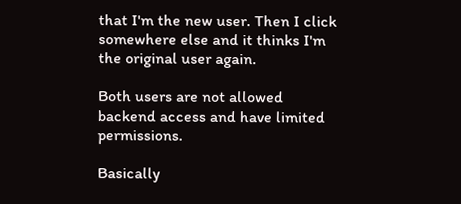that I'm the new user. Then I click somewhere else and it thinks I'm the original user again.

Both users are not allowed backend access and have limited permissions.

Basically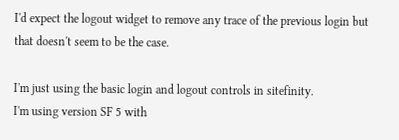I'd expect the logout widget to remove any trace of the previous login but that doesn't seem to be the case.

I'm just using the basic login and logout controls in sitefinity.
I'm using version SF 5 with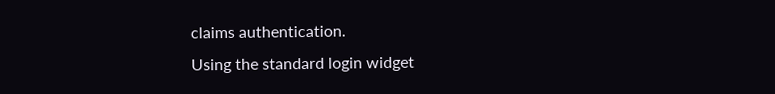claims authentication.
Using the standard login widget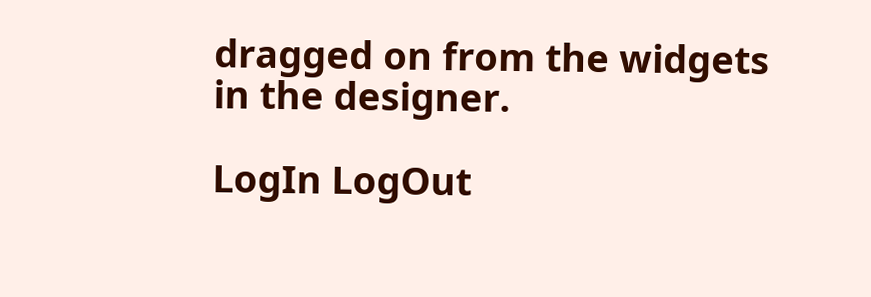dragged on from the widgets in the designer.

LogIn LogOut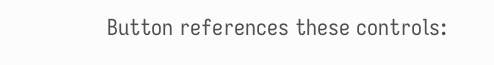Button references these controls: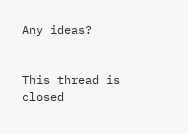Any ideas?


This thread is closed